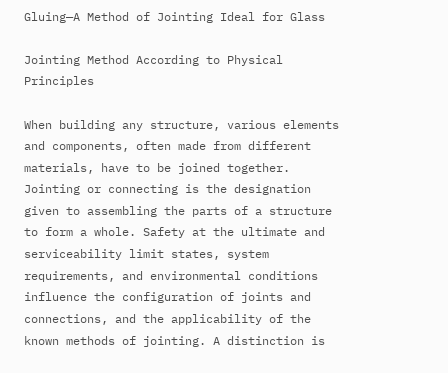Gluing—A Method of Jointing Ideal for Glass

Jointing Method According to Physical Principles

When building any structure, various elements and components, often made from different materials, have to be joined together. Jointing or connecting is the designation given to assembling the parts of a structure to form a whole. Safety at the ultimate and serviceability limit states, system requirements, and environmental conditions influence the configuration of joints and connections, and the applicability of the known methods of jointing. A distinction is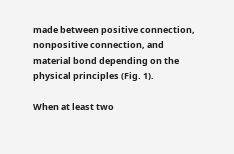made between positive connection, nonpositive connection, and material bond depending on the physical principles (Fig. 1).

When at least two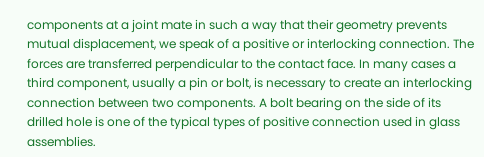components at a joint mate in such a way that their geometry prevents mutual displacement, we speak of a positive or interlocking connection. The forces are transferred perpendicular to the contact face. In many cases a third component, usually a pin or bolt, is necessary to create an interlocking connection between two components. A bolt bearing on the side of its drilled hole is one of the typical types of positive connection used in glass assemblies.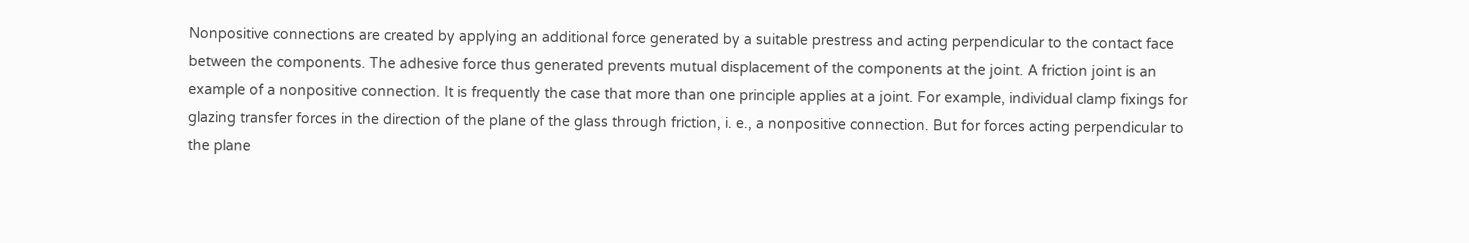Nonpositive connections are created by applying an additional force generated by a suitable prestress and acting perpendicular to the contact face between the components. The adhesive force thus generated prevents mutual displacement of the components at the joint. A friction joint is an example of a nonpositive connection. It is frequently the case that more than one principle applies at a joint. For example, individual clamp fixings for glazing transfer forces in the direction of the plane of the glass through friction, i. e., a nonpositive connection. But for forces acting perpendicular to the plane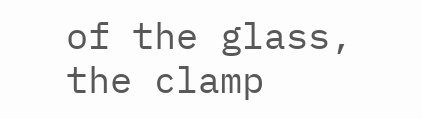of the glass, the clamp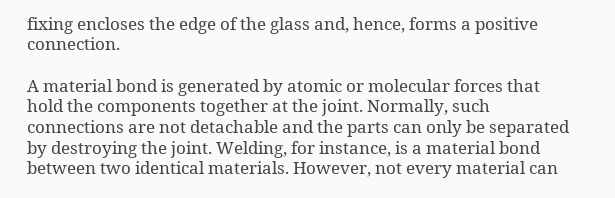fixing encloses the edge of the glass and, hence, forms a positive connection.

A material bond is generated by atomic or molecular forces that hold the components together at the joint. Normally, such connections are not detachable and the parts can only be separated by destroying the joint. Welding, for instance, is a material bond between two identical materials. However, not every material can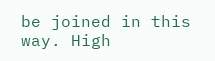be joined in this way. High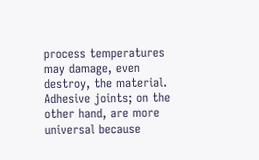process temperatures may damage, even destroy, the material. Adhesive joints; on the other hand, are more universal because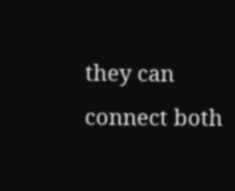they can connect both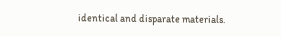identical and disparate materials.